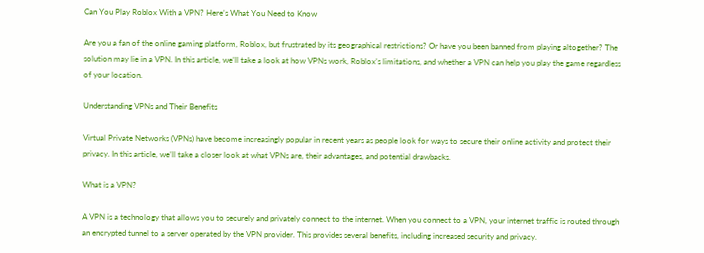Can You Play Roblox With a VPN? Here’s What You Need to Know

Are you a fan of the online gaming platform, Roblox, but frustrated by its geographical restrictions? Or have you been banned from playing altogether? The solution may lie in a VPN. In this article, we’ll take a look at how VPNs work, Roblox’s limitations, and whether a VPN can help you play the game regardless of your location.

Understanding VPNs and Their Benefits

Virtual Private Networks (VPNs) have become increasingly popular in recent years as people look for ways to secure their online activity and protect their privacy. In this article, we’ll take a closer look at what VPNs are, their advantages, and potential drawbacks.

What is a VPN?

A VPN is a technology that allows you to securely and privately connect to the internet. When you connect to a VPN, your internet traffic is routed through an encrypted tunnel to a server operated by the VPN provider. This provides several benefits, including increased security and privacy.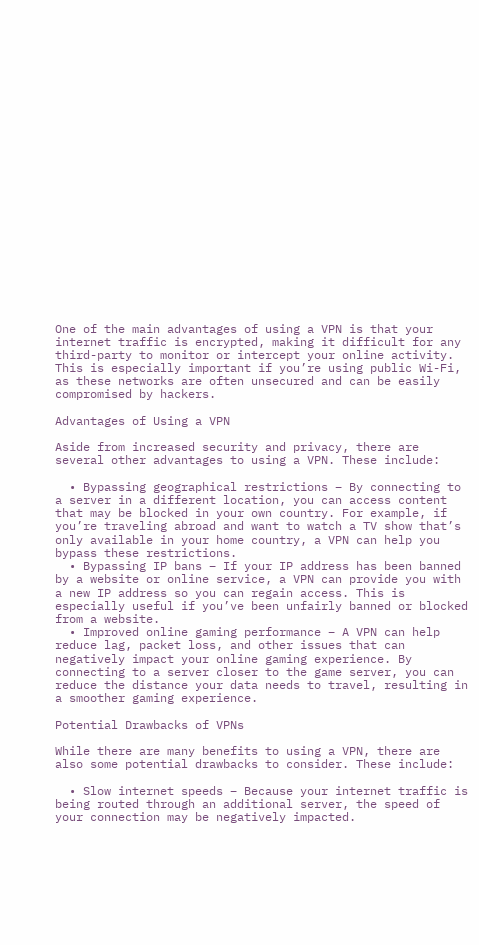One of the main advantages of using a VPN is that your internet traffic is encrypted, making it difficult for any third-party to monitor or intercept your online activity. This is especially important if you’re using public Wi-Fi, as these networks are often unsecured and can be easily compromised by hackers.

Advantages of Using a VPN

Aside from increased security and privacy, there are several other advantages to using a VPN. These include:

  • Bypassing geographical restrictions – By connecting to a server in a different location, you can access content that may be blocked in your own country. For example, if you’re traveling abroad and want to watch a TV show that’s only available in your home country, a VPN can help you bypass these restrictions.
  • Bypassing IP bans – If your IP address has been banned by a website or online service, a VPN can provide you with a new IP address so you can regain access. This is especially useful if you’ve been unfairly banned or blocked from a website.
  • Improved online gaming performance – A VPN can help reduce lag, packet loss, and other issues that can negatively impact your online gaming experience. By connecting to a server closer to the game server, you can reduce the distance your data needs to travel, resulting in a smoother gaming experience.

Potential Drawbacks of VPNs

While there are many benefits to using a VPN, there are also some potential drawbacks to consider. These include:

  • Slow internet speeds – Because your internet traffic is being routed through an additional server, the speed of your connection may be negatively impacted.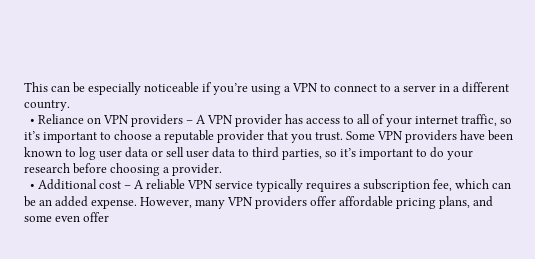This can be especially noticeable if you’re using a VPN to connect to a server in a different country.
  • Reliance on VPN providers – A VPN provider has access to all of your internet traffic, so it’s important to choose a reputable provider that you trust. Some VPN providers have been known to log user data or sell user data to third parties, so it’s important to do your research before choosing a provider.
  • Additional cost – A reliable VPN service typically requires a subscription fee, which can be an added expense. However, many VPN providers offer affordable pricing plans, and some even offer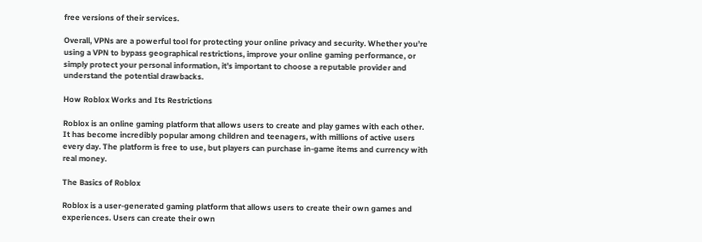free versions of their services.

Overall, VPNs are a powerful tool for protecting your online privacy and security. Whether you’re using a VPN to bypass geographical restrictions, improve your online gaming performance, or simply protect your personal information, it’s important to choose a reputable provider and understand the potential drawbacks.

How Roblox Works and Its Restrictions

Roblox is an online gaming platform that allows users to create and play games with each other. It has become incredibly popular among children and teenagers, with millions of active users every day. The platform is free to use, but players can purchase in-game items and currency with real money.

The Basics of Roblox

Roblox is a user-generated gaming platform that allows users to create their own games and experiences. Users can create their own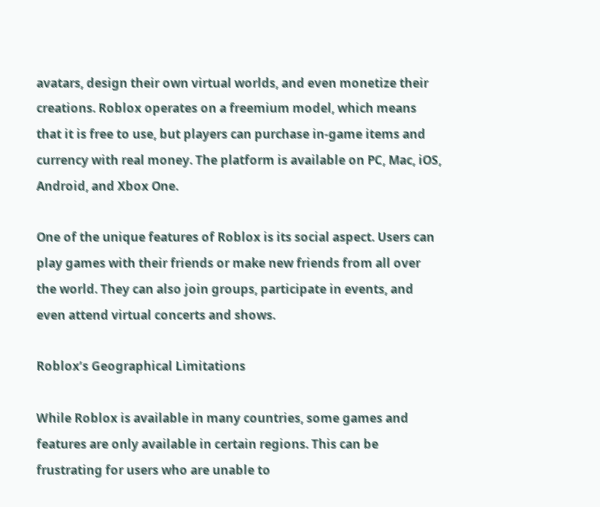avatars, design their own virtual worlds, and even monetize their creations. Roblox operates on a freemium model, which means that it is free to use, but players can purchase in-game items and currency with real money. The platform is available on PC, Mac, iOS, Android, and Xbox One.

One of the unique features of Roblox is its social aspect. Users can play games with their friends or make new friends from all over the world. They can also join groups, participate in events, and even attend virtual concerts and shows.

Roblox’s Geographical Limitations

While Roblox is available in many countries, some games and features are only available in certain regions. This can be frustrating for users who are unable to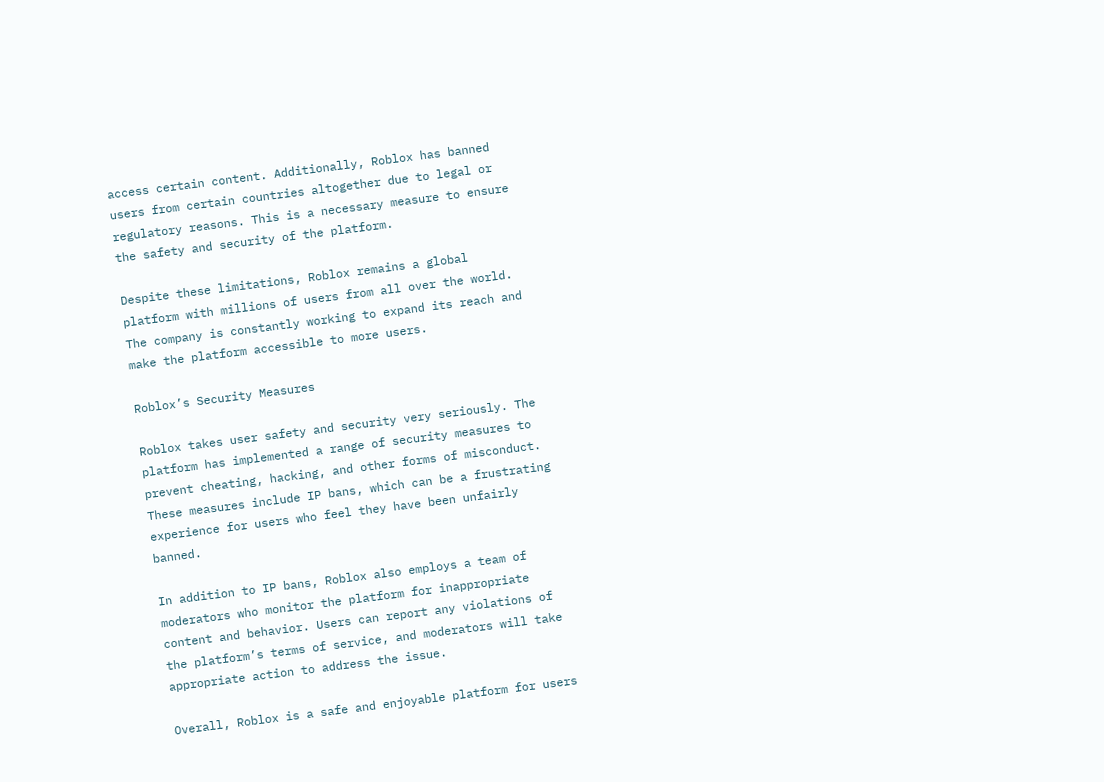access certain content. Additionally, Roblox has banned users from certain countries altogether due to legal or regulatory reasons. This is a necessary measure to ensure the safety and security of the platform.

Despite these limitations, Roblox remains a global platform with millions of users from all over the world. The company is constantly working to expand its reach and make the platform accessible to more users.

Roblox’s Security Measures

Roblox takes user safety and security very seriously. The platform has implemented a range of security measures to prevent cheating, hacking, and other forms of misconduct. These measures include IP bans, which can be a frustrating experience for users who feel they have been unfairly banned.

In addition to IP bans, Roblox also employs a team of moderators who monitor the platform for inappropriate content and behavior. Users can report any violations of the platform’s terms of service, and moderators will take appropriate action to address the issue.

Overall, Roblox is a safe and enjoyable platform for users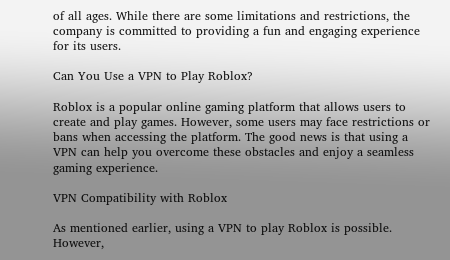of all ages. While there are some limitations and restrictions, the company is committed to providing a fun and engaging experience for its users.

Can You Use a VPN to Play Roblox?

Roblox is a popular online gaming platform that allows users to create and play games. However, some users may face restrictions or bans when accessing the platform. The good news is that using a VPN can help you overcome these obstacles and enjoy a seamless gaming experience.

VPN Compatibility with Roblox

As mentioned earlier, using a VPN to play Roblox is possible. However,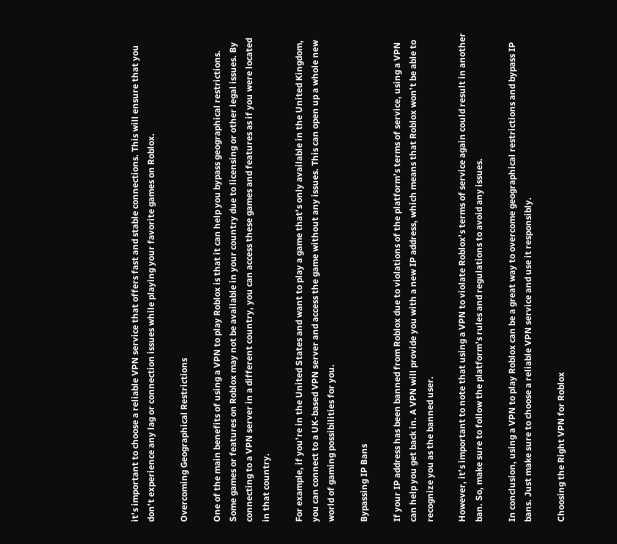it’s important to choose a reliable VPN service that offers fast and stable connections. This will ensure that you don’t experience any lag or connection issues while playing your favorite games on Roblox.

Overcoming Geographical Restrictions

One of the main benefits of using a VPN to play Roblox is that it can help you bypass geographical restrictions. Some games or features on Roblox may not be available in your country due to licensing or other legal issues. By connecting to a VPN server in a different country, you can access these games and features as if you were located in that country.

For example, if you’re in the United States and want to play a game that’s only available in the United Kingdom, you can connect to a UK-based VPN server and access the game without any issues. This can open up a whole new world of gaming possibilities for you.

Bypassing IP Bans

If your IP address has been banned from Roblox due to violations of the platform’s terms of service, using a VPN can help you get back in. A VPN will provide you with a new IP address, which means that Roblox won’t be able to recognize you as the banned user.

However, it’s important to note that using a VPN to violate Roblox’s terms of service again could result in another ban. So, make sure to follow the platform’s rules and regulations to avoid any issues.

In conclusion, using a VPN to play Roblox can be a great way to overcome geographical restrictions and bypass IP bans. Just make sure to choose a reliable VPN service and use it responsibly.

Choosing the Right VPN for Roblox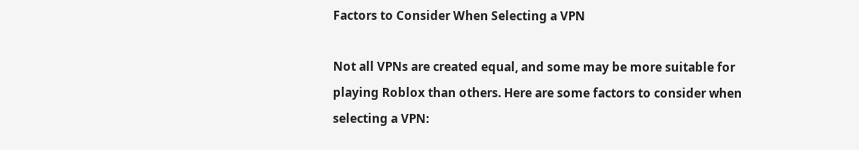Factors to Consider When Selecting a VPN

Not all VPNs are created equal, and some may be more suitable for playing Roblox than others. Here are some factors to consider when selecting a VPN: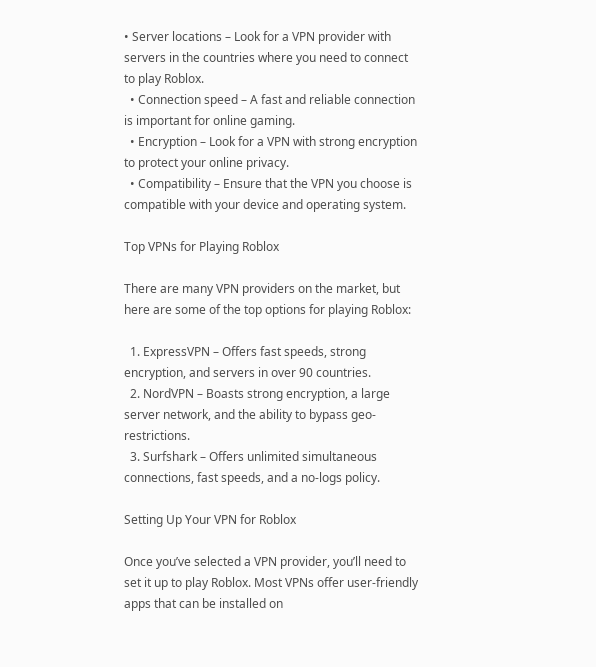• Server locations – Look for a VPN provider with servers in the countries where you need to connect to play Roblox.
  • Connection speed – A fast and reliable connection is important for online gaming.
  • Encryption – Look for a VPN with strong encryption to protect your online privacy.
  • Compatibility – Ensure that the VPN you choose is compatible with your device and operating system.

Top VPNs for Playing Roblox

There are many VPN providers on the market, but here are some of the top options for playing Roblox:

  1. ExpressVPN – Offers fast speeds, strong encryption, and servers in over 90 countries.
  2. NordVPN – Boasts strong encryption, a large server network, and the ability to bypass geo-restrictions.
  3. Surfshark – Offers unlimited simultaneous connections, fast speeds, and a no-logs policy.

Setting Up Your VPN for Roblox

Once you’ve selected a VPN provider, you’ll need to set it up to play Roblox. Most VPNs offer user-friendly apps that can be installed on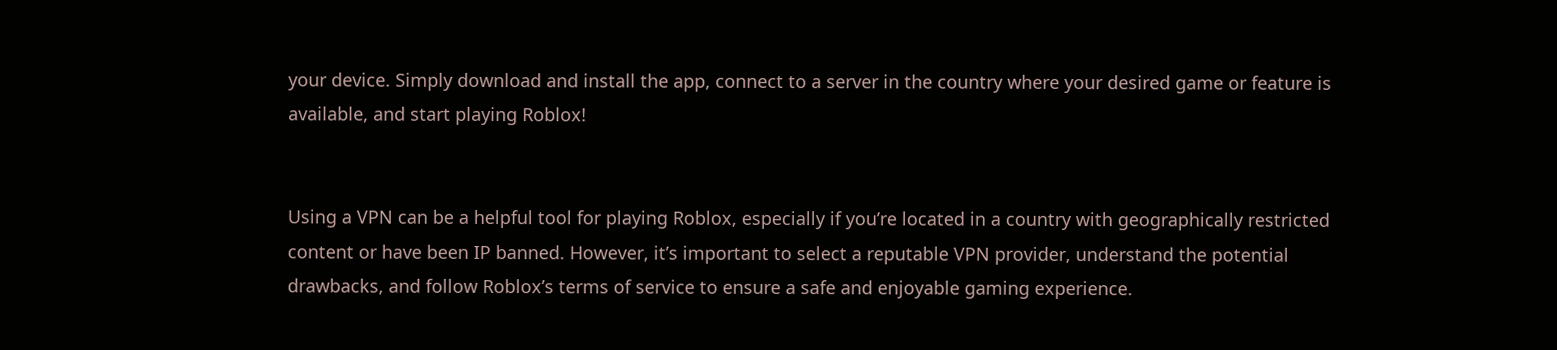your device. Simply download and install the app, connect to a server in the country where your desired game or feature is available, and start playing Roblox!


Using a VPN can be a helpful tool for playing Roblox, especially if you’re located in a country with geographically restricted content or have been IP banned. However, it’s important to select a reputable VPN provider, understand the potential drawbacks, and follow Roblox’s terms of service to ensure a safe and enjoyable gaming experience.